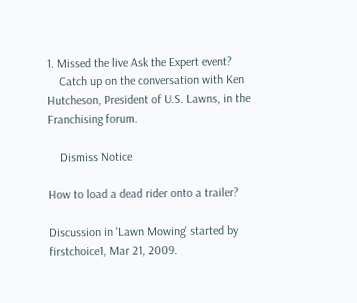1. Missed the live Ask the Expert event?
    Catch up on the conversation with Ken Hutcheson, President of U.S. Lawns, in the Franchising forum.

    Dismiss Notice

How to load a dead rider onto a trailer?

Discussion in 'Lawn Mowing' started by firstchoice1, Mar 21, 2009.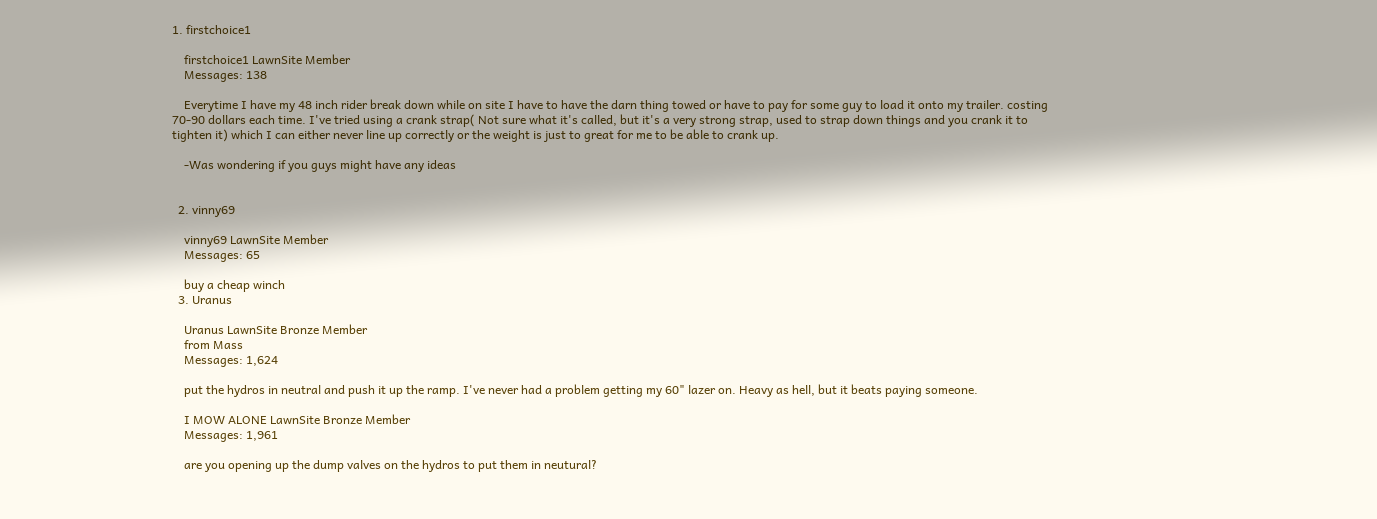1. firstchoice1

    firstchoice1 LawnSite Member
    Messages: 138

    Everytime I have my 48 inch rider break down while on site I have to have the darn thing towed or have to pay for some guy to load it onto my trailer. costing 70-90 dollars each time. I've tried using a crank strap( Not sure what it's called, but it's a very strong strap, used to strap down things and you crank it to tighten it) which I can either never line up correctly or the weight is just to great for me to be able to crank up.

    -Was wondering if you guys might have any ideas


  2. vinny69

    vinny69 LawnSite Member
    Messages: 65

    buy a cheap winch
  3. Uranus

    Uranus LawnSite Bronze Member
    from Mass
    Messages: 1,624

    put the hydros in neutral and push it up the ramp. I've never had a problem getting my 60" lazer on. Heavy as hell, but it beats paying someone.

    I MOW ALONE LawnSite Bronze Member
    Messages: 1,961

    are you opening up the dump valves on the hydros to put them in neutural?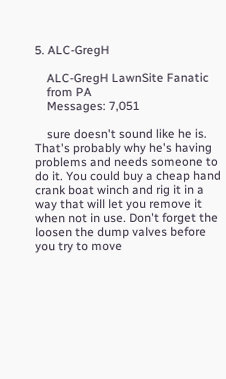5. ALC-GregH

    ALC-GregH LawnSite Fanatic
    from PA
    Messages: 7,051

    sure doesn't sound like he is. That's probably why he's having problems and needs someone to do it. You could buy a cheap hand crank boat winch and rig it in a way that will let you remove it when not in use. Don't forget the loosen the dump valves before you try to move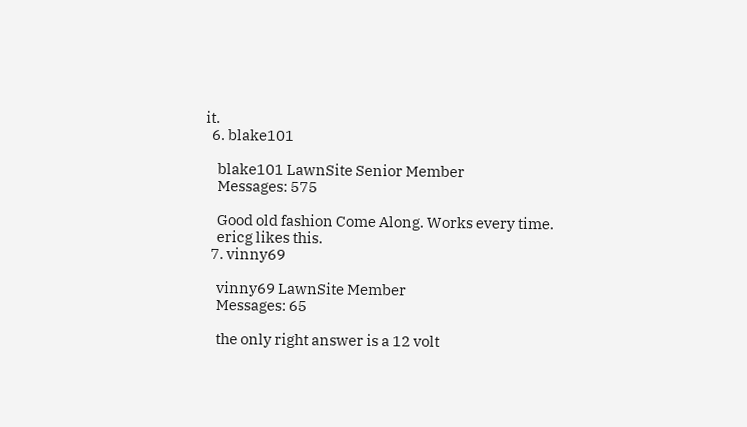it.
  6. blake101

    blake101 LawnSite Senior Member
    Messages: 575

    Good old fashion Come Along. Works every time.
    ericg likes this.
  7. vinny69

    vinny69 LawnSite Member
    Messages: 65

    the only right answer is a 12 volt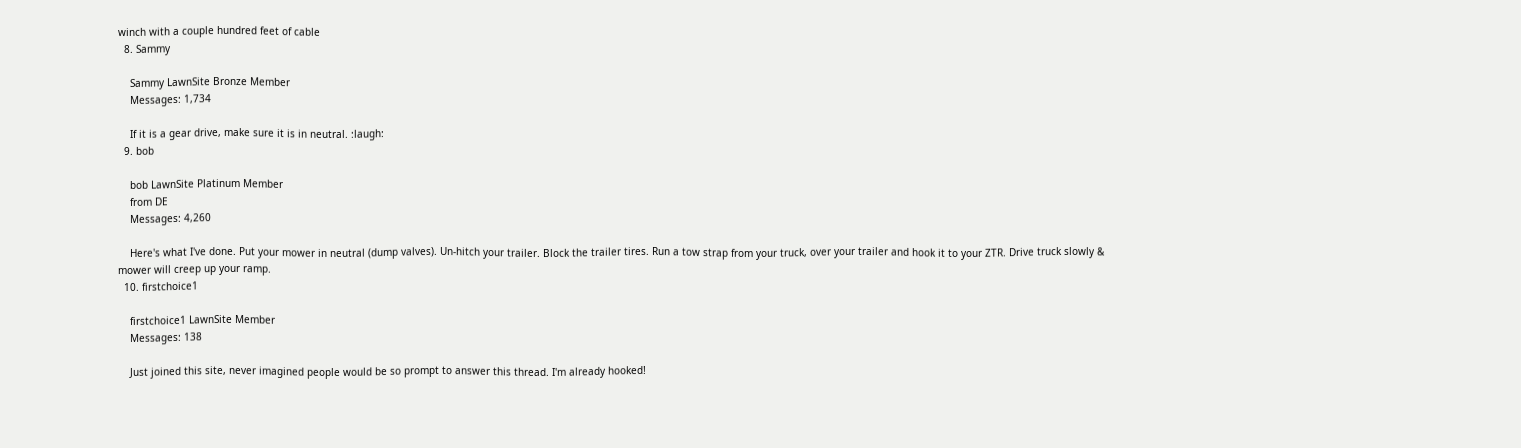winch with a couple hundred feet of cable
  8. Sammy

    Sammy LawnSite Bronze Member
    Messages: 1,734

    If it is a gear drive, make sure it is in neutral. :laugh:
  9. bob

    bob LawnSite Platinum Member
    from DE
    Messages: 4,260

    Here's what I've done. Put your mower in neutral (dump valves). Un-hitch your trailer. Block the trailer tires. Run a tow strap from your truck, over your trailer and hook it to your ZTR. Drive truck slowly & mower will creep up your ramp.
  10. firstchoice1

    firstchoice1 LawnSite Member
    Messages: 138

    Just joined this site, never imagined people would be so prompt to answer this thread. I'm already hooked!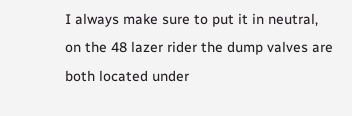I always make sure to put it in neutral, on the 48 lazer rider the dump valves are both located under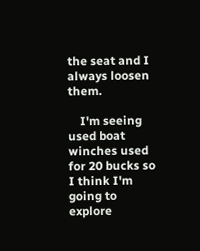the seat and I always loosen them.

    I'm seeing used boat winches used for 20 bucks so I think I'm going to explore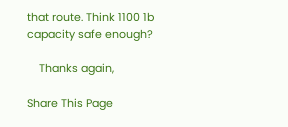that route. Think 1100 1b capacity safe enough?

    Thanks again,

Share This Page